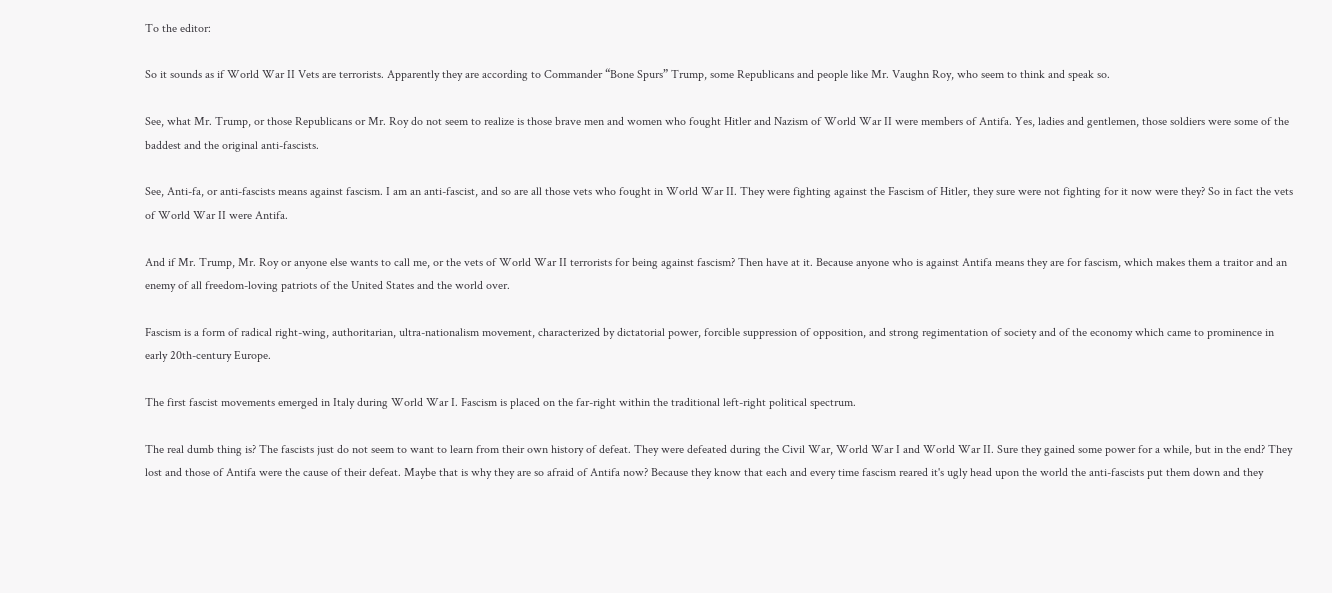To the editor:

So it sounds as if World War II Vets are terrorists. Apparently they are according to Commander “Bone Spurs” Trump, some Republicans and people like Mr. Vaughn Roy, who seem to think and speak so.

See, what Mr. Trump, or those Republicans or Mr. Roy do not seem to realize is those brave men and women who fought Hitler and Nazism of World War II were members of Antifa. Yes, ladies and gentlemen, those soldiers were some of the baddest and the original anti-fascists.

See, Anti-fa, or anti-fascists means against fascism. I am an anti-fascist, and so are all those vets who fought in World War II. They were fighting against the Fascism of Hitler, they sure were not fighting for it now were they? So in fact the vets of World War II were Antifa.

And if Mr. Trump, Mr. Roy or anyone else wants to call me, or the vets of World War II terrorists for being against fascism? Then have at it. Because anyone who is against Antifa means they are for fascism, which makes them a traitor and an enemy of all freedom-loving patriots of the United States and the world over.

Fascism is a form of radical right-wing, authoritarian, ultra-nationalism movement, characterized by dictatorial power, forcible suppression of opposition, and strong regimentation of society and of the economy which came to prominence in early 20th-century Europe.

The first fascist movements emerged in Italy during World War I. Fascism is placed on the far-right within the traditional left-right political spectrum.

The real dumb thing is? The fascists just do not seem to want to learn from their own history of defeat. They were defeated during the Civil War, World War I and World War II. Sure they gained some power for a while, but in the end? They lost and those of Antifa were the cause of their defeat. Maybe that is why they are so afraid of Antifa now? Because they know that each and every time fascism reared it's ugly head upon the world the anti-fascists put them down and they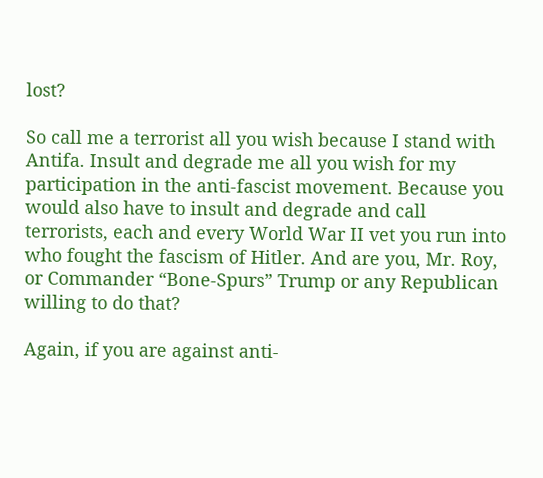lost?

So call me a terrorist all you wish because I stand with Antifa. Insult and degrade me all you wish for my participation in the anti-fascist movement. Because you would also have to insult and degrade and call terrorists, each and every World War II vet you run into who fought the fascism of Hitler. And are you, Mr. Roy, or Commander “Bone-Spurs” Trump or any Republican willing to do that?

Again, if you are against anti-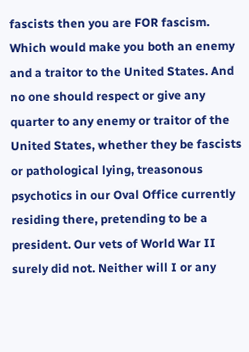fascists then you are FOR fascism. Which would make you both an enemy and a traitor to the United States. And no one should respect or give any quarter to any enemy or traitor of the United States, whether they be fascists or pathological lying, treasonous psychotics in our Oval Office currently residing there, pretending to be a president. Our vets of World War II surely did not. Neither will I or any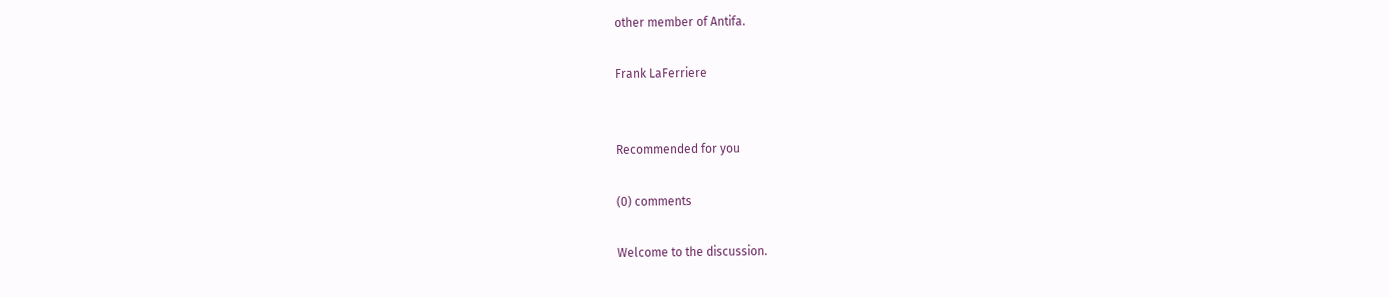other member of Antifa.

Frank LaFerriere


Recommended for you

(0) comments

Welcome to the discussion.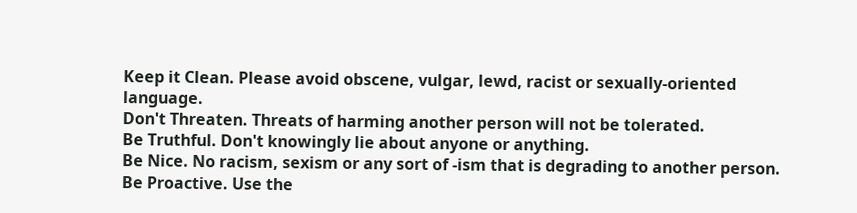Keep it Clean. Please avoid obscene, vulgar, lewd, racist or sexually-oriented language.
Don't Threaten. Threats of harming another person will not be tolerated.
Be Truthful. Don't knowingly lie about anyone or anything.
Be Nice. No racism, sexism or any sort of -ism that is degrading to another person.
Be Proactive. Use the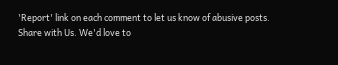'Report' link on each comment to let us know of abusive posts.
Share with Us. We'd love to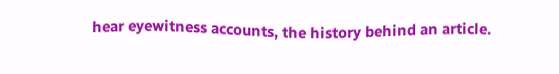hear eyewitness accounts, the history behind an article.